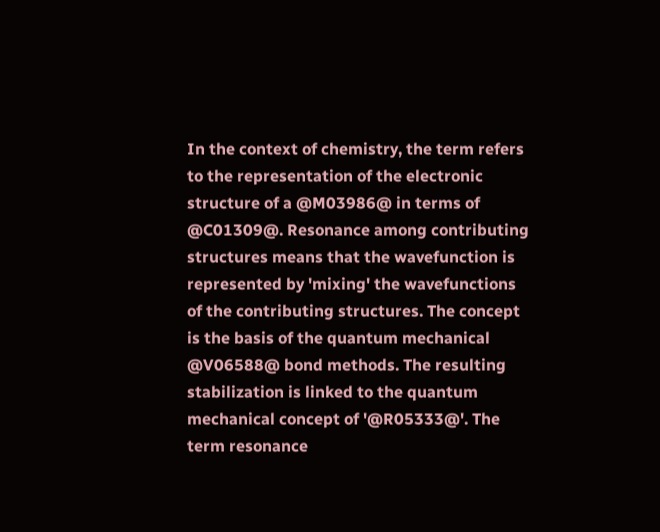In the context of chemistry, the term refers to the representation of the electronic structure of a @M03986@ in terms of @C01309@. Resonance among contributing structures means that the wavefunction is represented by 'mixing' the wavefunctions of the contributing structures. The concept is the basis of the quantum mechanical @V06588@ bond methods. The resulting stabilization is linked to the quantum mechanical concept of '@R05333@'. The term resonance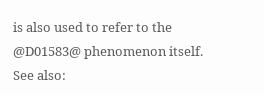is also used to refer to the @D01583@ phenomenon itself.
See also: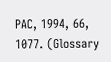PAC, 1994, 66, 1077. (Glossary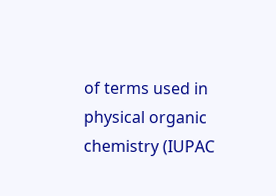of terms used in physical organic chemistry (IUPAC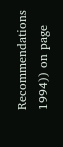Recommendations 1994)) on page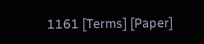1161 [Terms] [Paper]